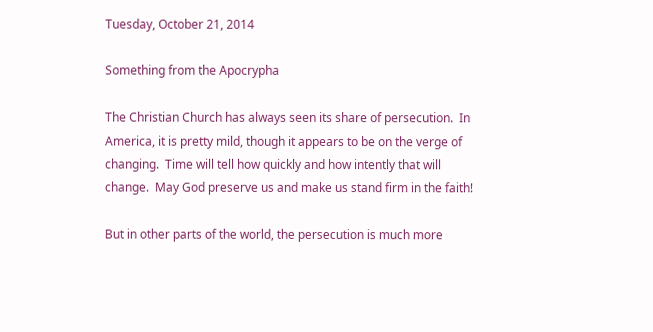Tuesday, October 21, 2014

Something from the Apocrypha

The Christian Church has always seen its share of persecution.  In America, it is pretty mild, though it appears to be on the verge of changing.  Time will tell how quickly and how intently that will change.  May God preserve us and make us stand firm in the faith!

But in other parts of the world, the persecution is much more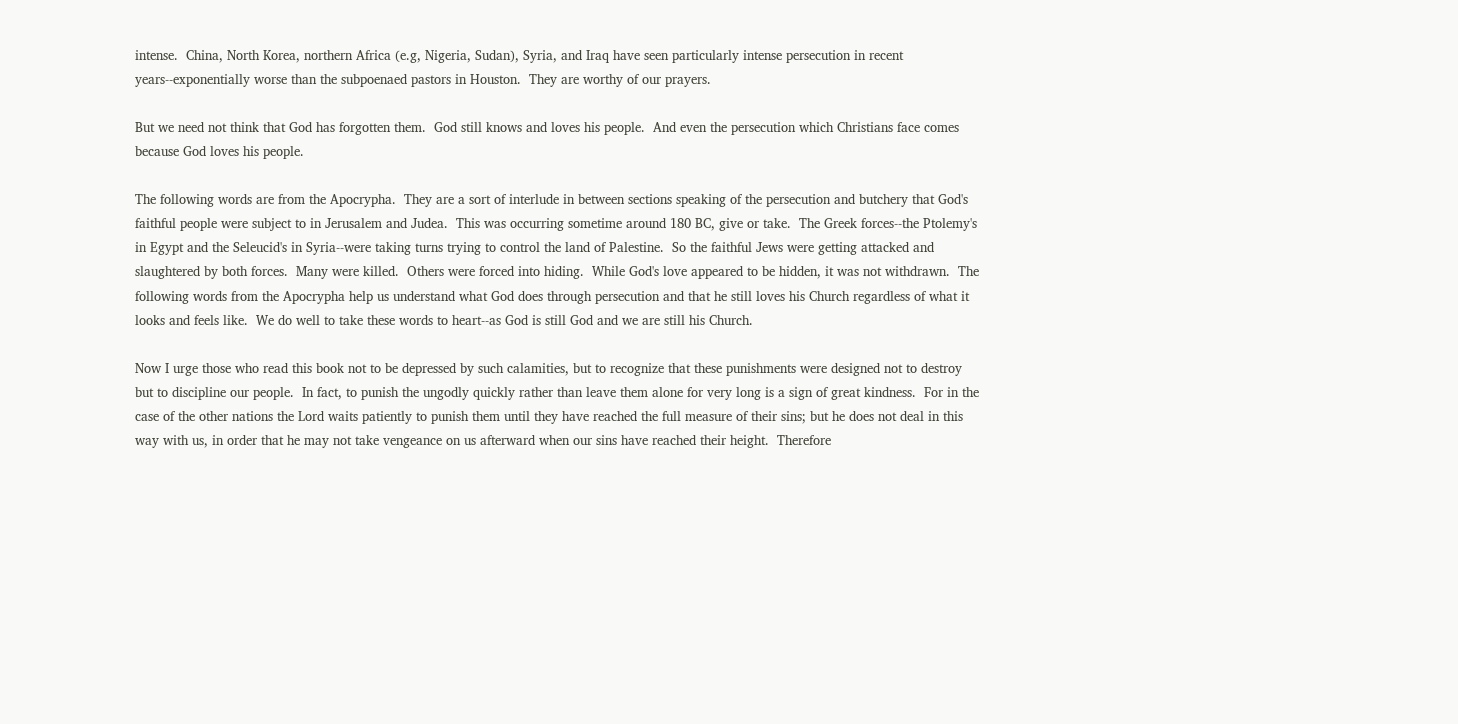intense.  China, North Korea, northern Africa (e.g, Nigeria, Sudan), Syria, and Iraq have seen particularly intense persecution in recent years--exponentially worse than the subpoenaed pastors in Houston.  They are worthy of our prayers.

But we need not think that God has forgotten them.  God still knows and loves his people.  And even the persecution which Christians face comes because God loves his people.

The following words are from the Apocrypha.  They are a sort of interlude in between sections speaking of the persecution and butchery that God's faithful people were subject to in Jerusalem and Judea.  This was occurring sometime around 180 BC, give or take.  The Greek forces--the Ptolemy's in Egypt and the Seleucid's in Syria--were taking turns trying to control the land of Palestine.  So the faithful Jews were getting attacked and slaughtered by both forces.  Many were killed.  Others were forced into hiding.  While God's love appeared to be hidden, it was not withdrawn.  The following words from the Apocrypha help us understand what God does through persecution and that he still loves his Church regardless of what it looks and feels like.  We do well to take these words to heart--as God is still God and we are still his Church.

Now I urge those who read this book not to be depressed by such calamities, but to recognize that these punishments were designed not to destroy but to discipline our people.  In fact, to punish the ungodly quickly rather than leave them alone for very long is a sign of great kindness.  For in the case of the other nations the Lord waits patiently to punish them until they have reached the full measure of their sins; but he does not deal in this way with us, in order that he may not take vengeance on us afterward when our sins have reached their height.  Therefore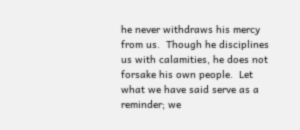he never withdraws his mercy from us.  Though he disciplines us with calamities, he does not forsake his own people.  Let what we have said serve as a reminder; we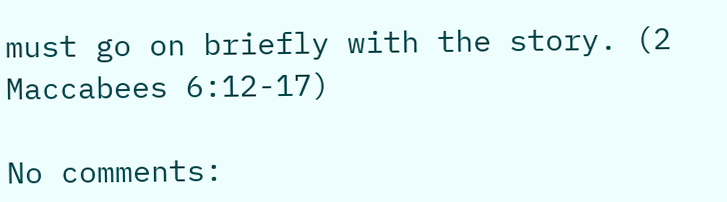must go on briefly with the story. (2 Maccabees 6:12-17)

No comments: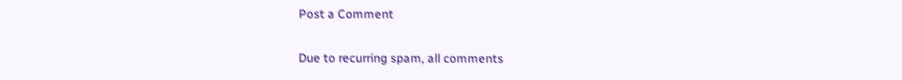Post a Comment

Due to recurring spam, all comments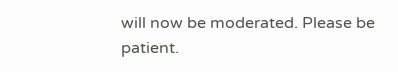will now be moderated. Please be patient.